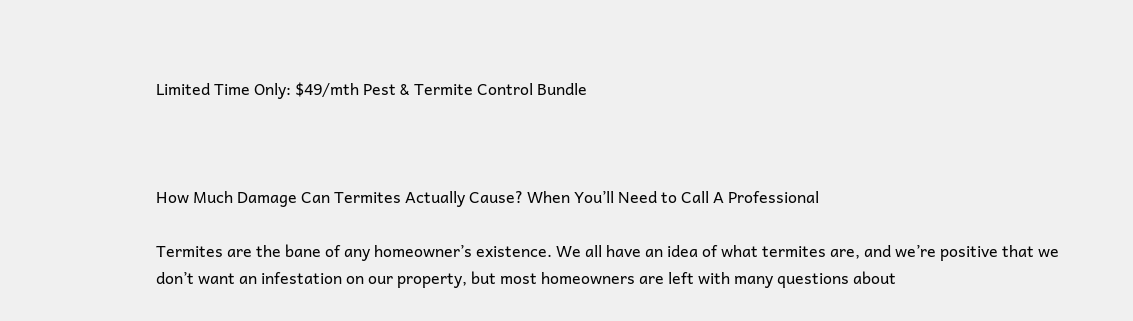Limited Time Only: $49/mth Pest & Termite Control Bundle



How Much Damage Can Termites Actually Cause? When You’ll Need to Call A Professional

Termites are the bane of any homeowner’s existence. We all have an idea of what termites are, and we’re positive that we don’t want an infestation on our property, but most homeowners are left with many questions about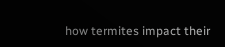how termites impact their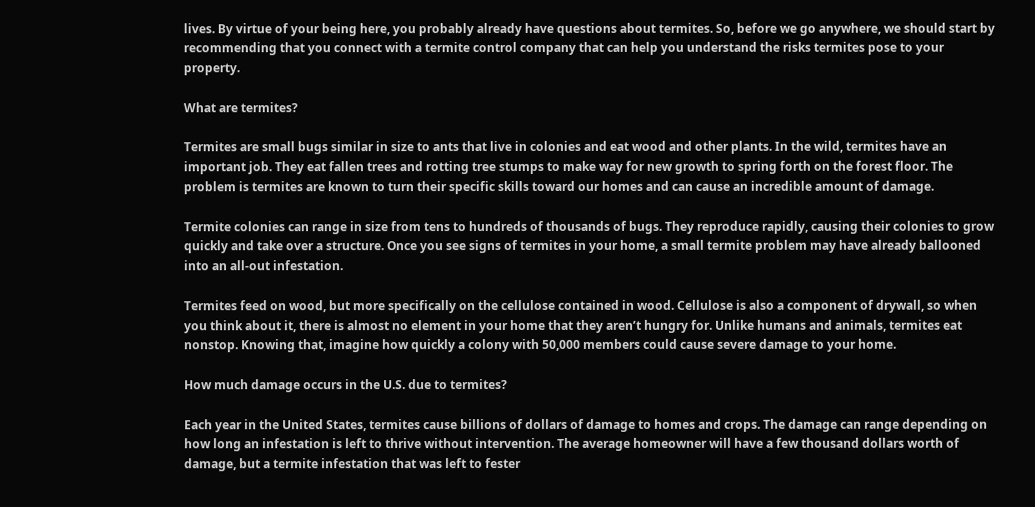lives. By virtue of your being here, you probably already have questions about termites. So, before we go anywhere, we should start by recommending that you connect with a termite control company that can help you understand the risks termites pose to your property.

What are termites?

Termites are small bugs similar in size to ants that live in colonies and eat wood and other plants. In the wild, termites have an important job. They eat fallen trees and rotting tree stumps to make way for new growth to spring forth on the forest floor. The problem is termites are known to turn their specific skills toward our homes and can cause an incredible amount of damage.

Termite colonies can range in size from tens to hundreds of thousands of bugs. They reproduce rapidly, causing their colonies to grow quickly and take over a structure. Once you see signs of termites in your home, a small termite problem may have already ballooned into an all-out infestation.

Termites feed on wood, but more specifically on the cellulose contained in wood. Cellulose is also a component of drywall, so when you think about it, there is almost no element in your home that they aren’t hungry for. Unlike humans and animals, termites eat nonstop. Knowing that, imagine how quickly a colony with 50,000 members could cause severe damage to your home.

How much damage occurs in the U.S. due to termites?

Each year in the United States, termites cause billions of dollars of damage to homes and crops. The damage can range depending on how long an infestation is left to thrive without intervention. The average homeowner will have a few thousand dollars worth of damage, but a termite infestation that was left to fester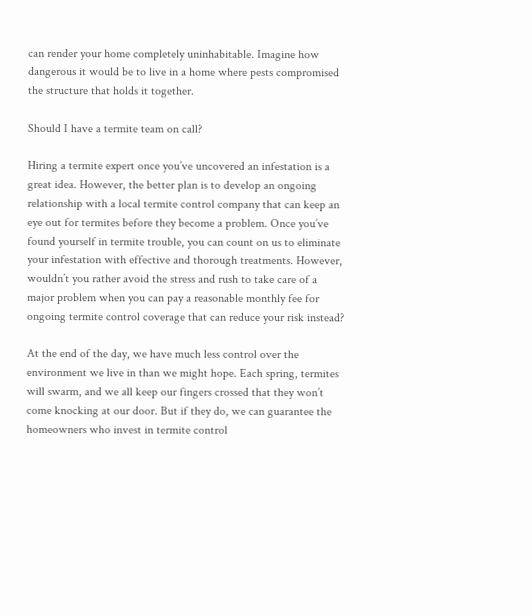can render your home completely uninhabitable. Imagine how dangerous it would be to live in a home where pests compromised the structure that holds it together.

Should I have a termite team on call?

Hiring a termite expert once you’ve uncovered an infestation is a great idea. However, the better plan is to develop an ongoing relationship with a local termite control company that can keep an eye out for termites before they become a problem. Once you’ve found yourself in termite trouble, you can count on us to eliminate your infestation with effective and thorough treatments. However, wouldn’t you rather avoid the stress and rush to take care of a major problem when you can pay a reasonable monthly fee for ongoing termite control coverage that can reduce your risk instead?

At the end of the day, we have much less control over the environment we live in than we might hope. Each spring, termites will swarm, and we all keep our fingers crossed that they won’t come knocking at our door. But if they do, we can guarantee the homeowners who invest in termite control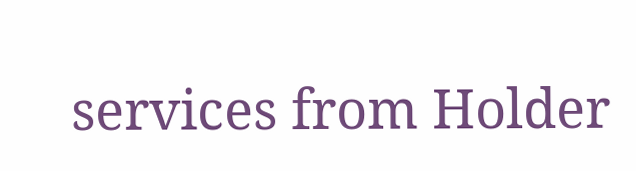services from Holder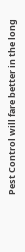Pest Control will fare better in the long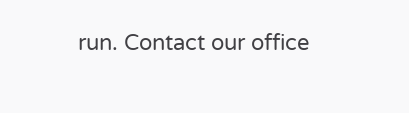run. Contact our office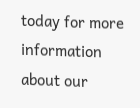today for more information about our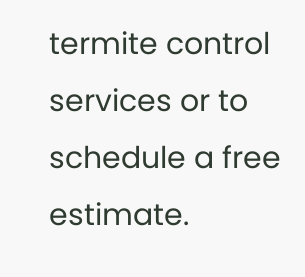termite control services or to schedule a free estimate.